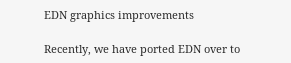EDN graphics improvements

Recently, we have ported EDN over to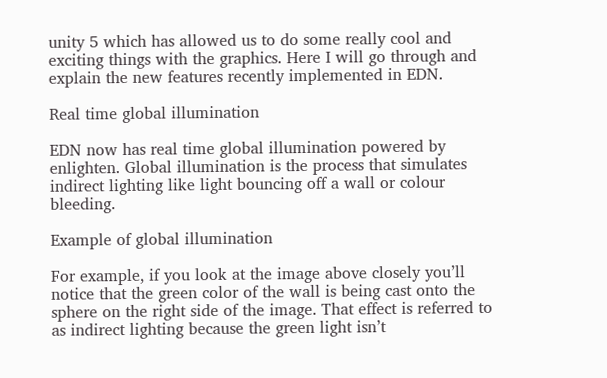unity 5 which has allowed us to do some really cool and exciting things with the graphics. Here I will go through and explain the new features recently implemented in EDN.

Real time global illumination

EDN now has real time global illumination powered by enlighten. Global illumination is the process that simulates indirect lighting like light bouncing off a wall or colour bleeding.

Example of global illumination

For example, if you look at the image above closely you’ll notice that the green color of the wall is being cast onto the sphere on the right side of the image. That effect is referred to as indirect lighting because the green light isn’t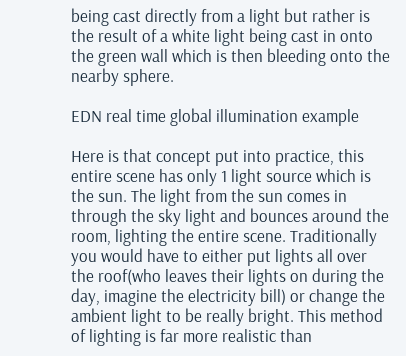being cast directly from a light but rather is the result of a white light being cast in onto the green wall which is then bleeding onto the nearby sphere.

EDN real time global illumination example

Here is that concept put into practice, this entire scene has only 1 light source which is the sun. The light from the sun comes in through the sky light and bounces around the room, lighting the entire scene. Traditionally you would have to either put lights all over the roof(who leaves their lights on during the day, imagine the electricity bill) or change the ambient light to be really bright. This method of lighting is far more realistic than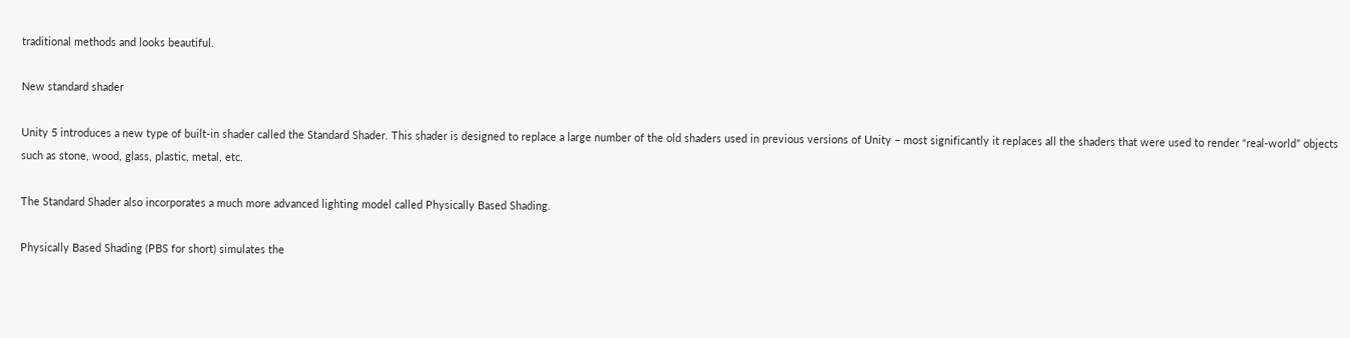traditional methods and looks beautiful.

New standard shader

Unity 5 introduces a new type of built-in shader called the Standard Shader. This shader is designed to replace a large number of the old shaders used in previous versions of Unity – most significantly it replaces all the shaders that were used to render “real-world” objects such as stone, wood, glass, plastic, metal, etc.

The Standard Shader also incorporates a much more advanced lighting model called Physically Based Shading.

Physically Based Shading (PBS for short) simulates the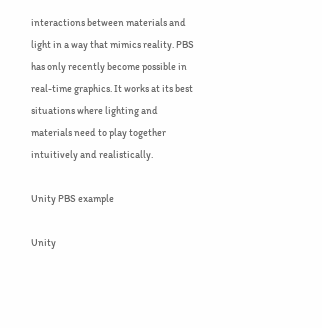interactions between materials and light in a way that mimics reality. PBS has only recently become possible in real-time graphics. It works at its best situations where lighting and materials need to play together intuitively and realistically.

Unity PBS example

Unity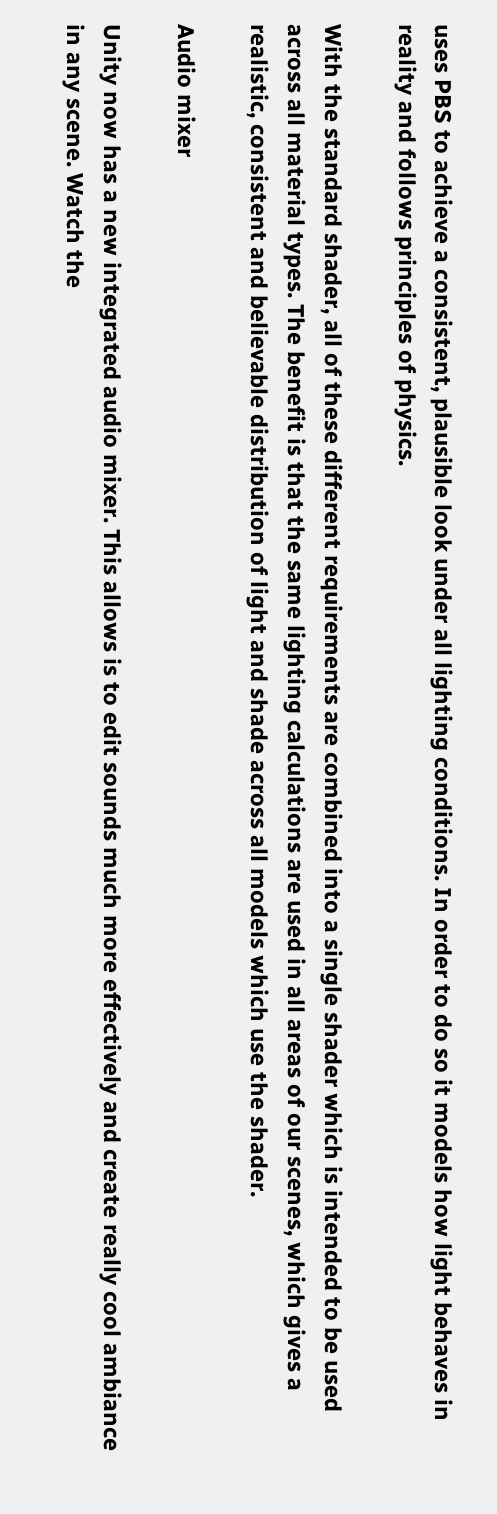uses PBS to achieve a consistent, plausible look under all lighting conditions. In order to do so it models how light behaves in reality and follows principles of physics.

With the standard shader, all of these different requirements are combined into a single shader which is intended to be used across all material types. The benefit is that the same lighting calculations are used in all areas of our scenes, which gives a realistic, consistent and believable distribution of light and shade across all models which use the shader.

Audio mixer

Unity now has a new integrated audio mixer. This allows is to edit sounds much more effectively and create really cool ambiance in any scene. Watch the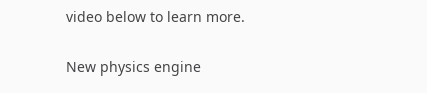video below to learn more.

New physics engine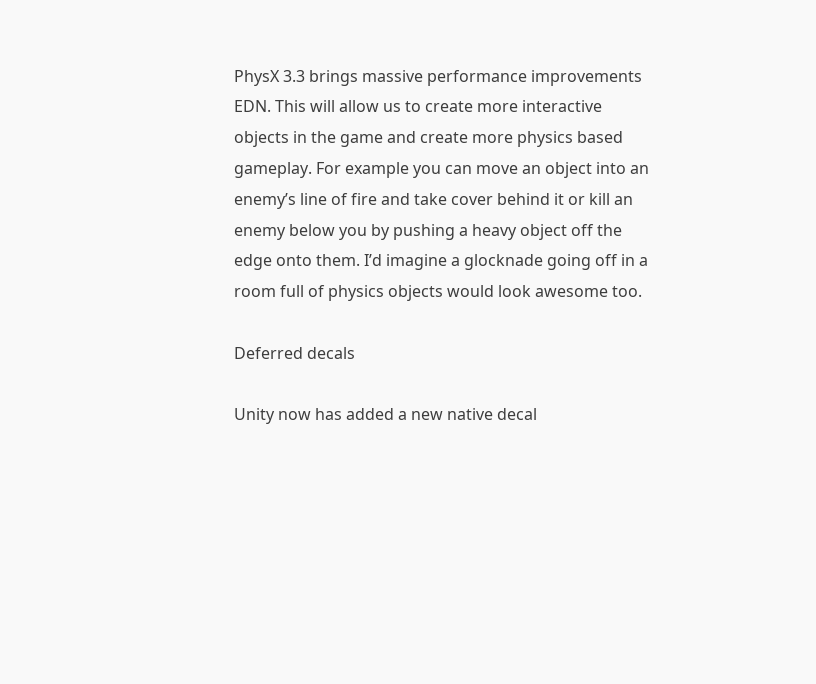PhysX 3.3 brings massive performance improvements EDN. This will allow us to create more interactive objects in the game and create more physics based gameplay. For example you can move an object into an enemy’s line of fire and take cover behind it or kill an enemy below you by pushing a heavy object off the edge onto them. I’d imagine a glocknade going off in a room full of physics objects would look awesome too.

Deferred decals

Unity now has added a new native decal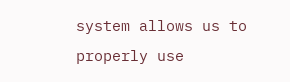system allows us to properly use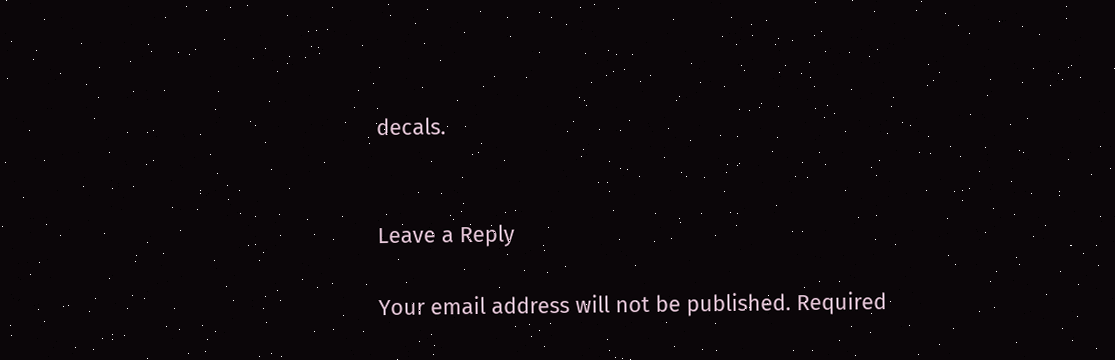decals.


Leave a Reply

Your email address will not be published. Required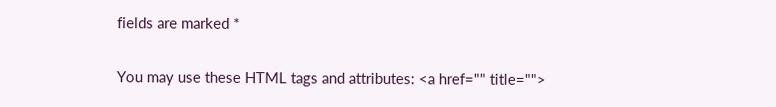fields are marked *

You may use these HTML tags and attributes: <a href="" title="">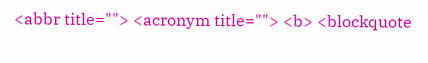<abbr title=""> <acronym title=""> <b> <blockquote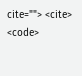cite=""> <cite> <code>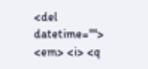<del datetime=""> <em> <i> <q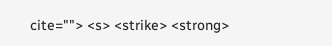cite=""> <s> <strike> <strong>